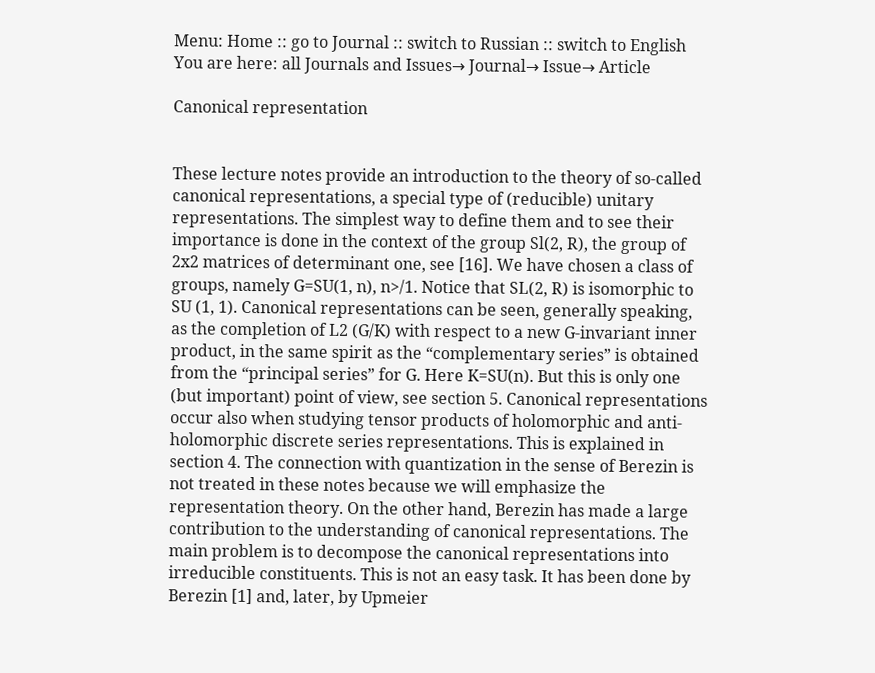Menu: Home :: go to Journal :: switch to Russian :: switch to English
You are here: all Journals and Issues→ Journal→ Issue→ Article

Canonical representation


These lecture notes provide an introduction to the theory of so-called canonical representations, a special type of (reducible) unitary representations. The simplest way to define them and to see their importance is done in the context of the group Sl(2, R), the group of 2x2 matrices of determinant one, see [16]. We have chosen a class of groups, namely G=SU(1, n), n>/1. Notice that SL(2, R) is isomorphic to SU (1, 1). Canonical representations can be seen, generally speaking, as the completion of L2 (G/K) with respect to a new G-invariant inner product, in the same spirit as the “complementary series” is obtained from the “principal series” for G. Here K=SU(n). But this is only one (but important) point of view, see section 5. Canonical representations occur also when studying tensor products of holomorphic and anti-holomorphic discrete series representations. This is explained in section 4. The connection with quantization in the sense of Berezin is not treated in these notes because we will emphasize the representation theory. On the other hand, Berezin has made a large contribution to the understanding of canonical representations. The main problem is to decompose the canonical representations into irreducible constituents. This is not an easy task. It has been done by Berezin [1] and, later, by Upmeier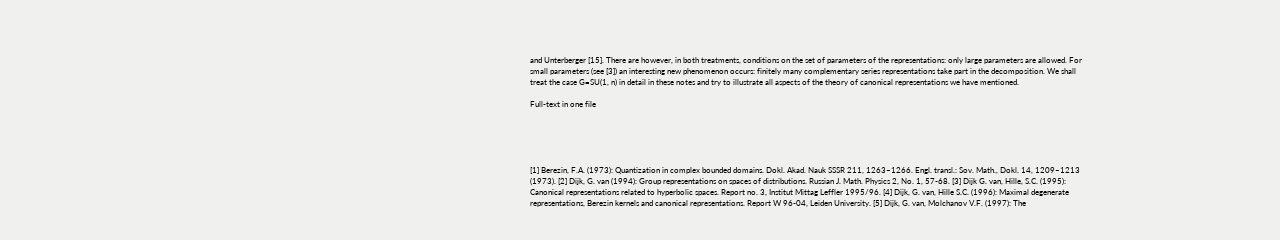and Unterberger [15]. There are however, in both treatments, conditions on the set of parameters of the representations: only large parameters are allowed. For small parameters (see [3]) an interesting new phenomenon occurs: finitely many complementary series representations take part in the decomposition. We shall treat the case G=SU(1, n) in detail in these notes and try to illustrate all aspects of the theory of canonical representations we have mentioned.

Full-text in one file





[1] Berezin, F.A. (1973): Quantization in complex bounded domains. Dokl. Akad. Nauk SSSR 211, 1263–1266. Engl. transl.: Sov. Math., Dokl. 14, 1209–1213 (1973). [2] Dijk, G. van (1994): Group representations on spaces of distributions. Russian J. Math. Physics 2, No. 1, 57-68. [3] Dijk G. van, Hille, S.C. (1995): Canonical representations related to hyperbolic spaces. Report no. 3, Institut Mittag Leffler 1995/96. [4] Dijk, G. van, Hille S.C. (1996): Maximal degenerate representations, Berezin kernels and canonical representations. Report W 96-04, Leiden University. [5] Dijk, G. van, Molchanov V.F. (1997): The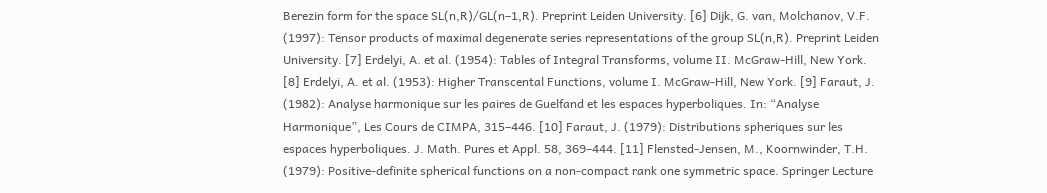Berezin form for the space SL(n,R)/GL(n–1,R). Preprint Leiden University. [6] Dijk, G. van, Molchanov, V.F. (1997): Tensor products of maximal degenerate series representations of the group SL(n,R). Preprint Leiden University. [7] Erdelyi, A. et al. (1954): Tables of Integral Transforms, volume II. McGraw-Hill, New York. [8] Erdelyi, A. et al. (1953): Higher Transcental Functions, volume I. McGraw-Hill, New York. [9] Faraut, J. (1982): Analyse harmonique sur les paires de Guelfand et les espaces hyperboliques. In: “Analyse Harmonique”, Les Cours de CIMPA, 315–446. [10] Faraut, J. (1979): Distributions spheriques sur les espaces hyperboliques. J. Math. Pures et Appl. 58, 369–444. [11] Flensted-Jensen, M., Koornwinder, T.H. (1979): Positive-definite spherical functions on a non-compact rank one symmetric space. Springer Lecture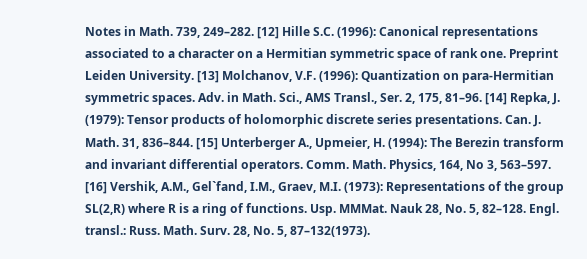Notes in Math. 739, 249–282. [12] Hille S.C. (1996): Canonical representations associated to a character on a Hermitian symmetric space of rank one. Preprint Leiden University. [13] Molchanov, V.F. (1996): Quantization on para-Hermitian symmetric spaces. Adv. in Math. Sci., AMS Transl., Ser. 2, 175, 81–96. [14] Repka, J. (1979): Tensor products of holomorphic discrete series presentations. Can. J. Math. 31, 836–844. [15] Unterberger A., Upmeier, H. (1994): The Berezin transform and invariant differential operators. Comm. Math. Physics, 164, No 3, 563–597. [16] Vershik, A.M., Gel`fand, I.M., Graev, M.I. (1973): Representations of the group SL(2,R) where R is a ring of functions. Usp. MMMat. Nauk 28, No. 5, 82–128. Engl. transl.: Russ. Math. Surv. 28, No. 5, 87–132(1973).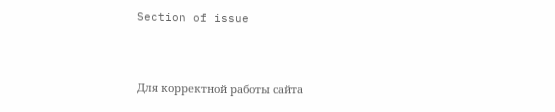Section of issue


Для корректной работы сайта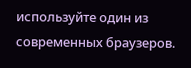используйте один из современных браузеров.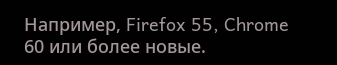Например, Firefox 55, Chrome 60 или более новые.